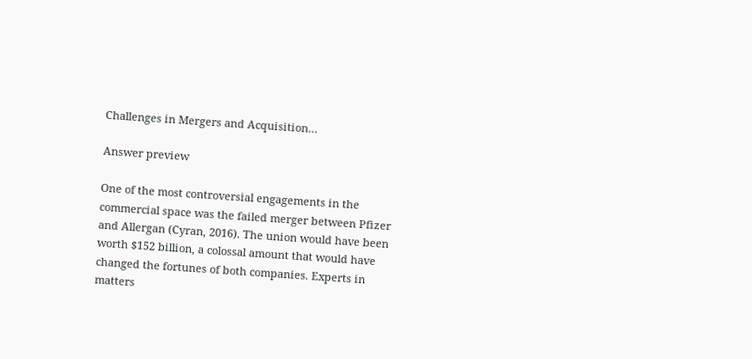Challenges in Mergers and Acquisition…

Answer preview

One of the most controversial engagements in the commercial space was the failed merger between Pfizer and Allergan (Cyran, 2016). The union would have been worth $152 billion, a colossal amount that would have changed the fortunes of both companies. Experts in matters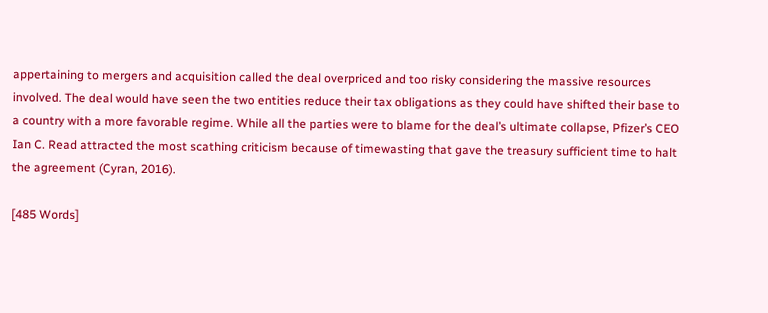appertaining to mergers and acquisition called the deal overpriced and too risky considering the massive resources involved. The deal would have seen the two entities reduce their tax obligations as they could have shifted their base to a country with a more favorable regime. While all the parties were to blame for the deal’s ultimate collapse, Pfizer’s CEO Ian C. Read attracted the most scathing criticism because of timewasting that gave the treasury sufficient time to halt the agreement (Cyran, 2016).

[485 Words]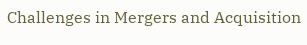Challenges in Mergers and Acquisition